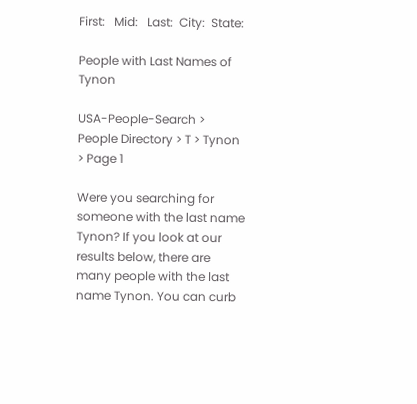First:   Mid:   Last:  City:  State:

People with Last Names of Tynon

USA-People-Search > People Directory > T > Tynon > Page 1

Were you searching for someone with the last name Tynon? If you look at our results below, there are many people with the last name Tynon. You can curb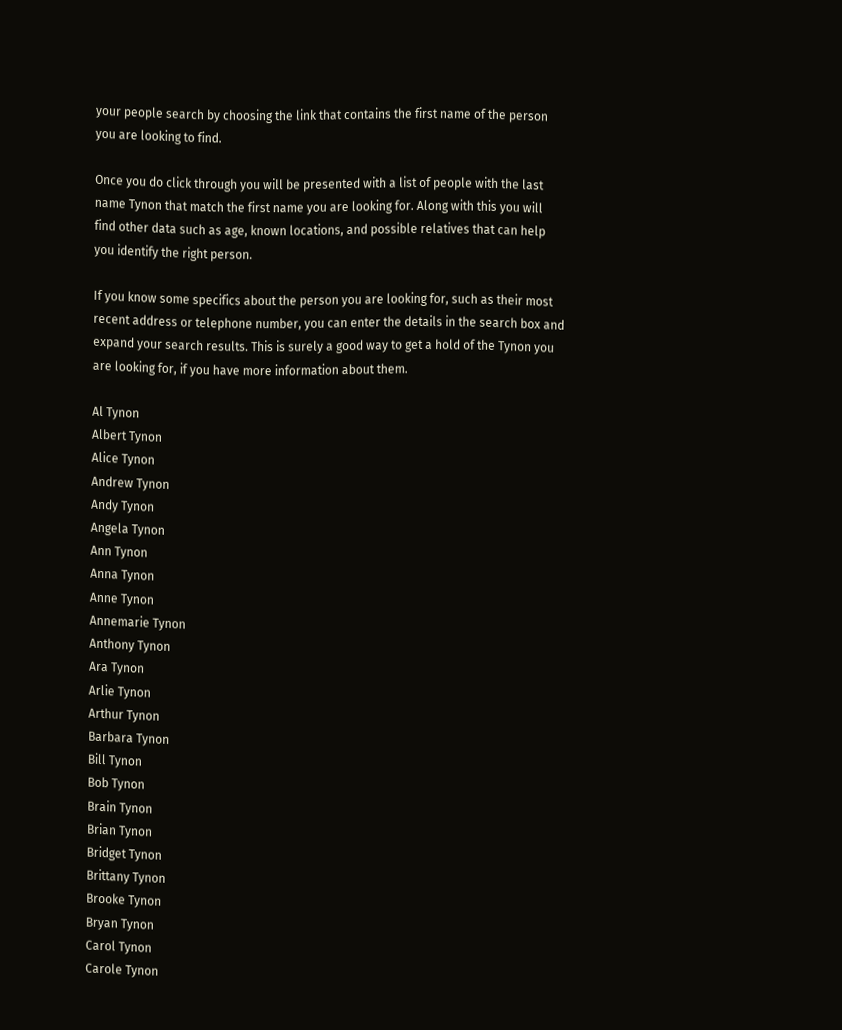your people search by choosing the link that contains the first name of the person you are looking to find.

Once you do click through you will be presented with a list of people with the last name Tynon that match the first name you are looking for. Along with this you will find other data such as age, known locations, and possible relatives that can help you identify the right person.

If you know some specifics about the person you are looking for, such as their most recent address or telephone number, you can enter the details in the search box and expand your search results. This is surely a good way to get a hold of the Tynon you are looking for, if you have more information about them.

Al Tynon
Albert Tynon
Alice Tynon
Andrew Tynon
Andy Tynon
Angela Tynon
Ann Tynon
Anna Tynon
Anne Tynon
Annemarie Tynon
Anthony Tynon
Ara Tynon
Arlie Tynon
Arthur Tynon
Barbara Tynon
Bill Tynon
Bob Tynon
Brain Tynon
Brian Tynon
Bridget Tynon
Brittany Tynon
Brooke Tynon
Bryan Tynon
Carol Tynon
Carole Tynon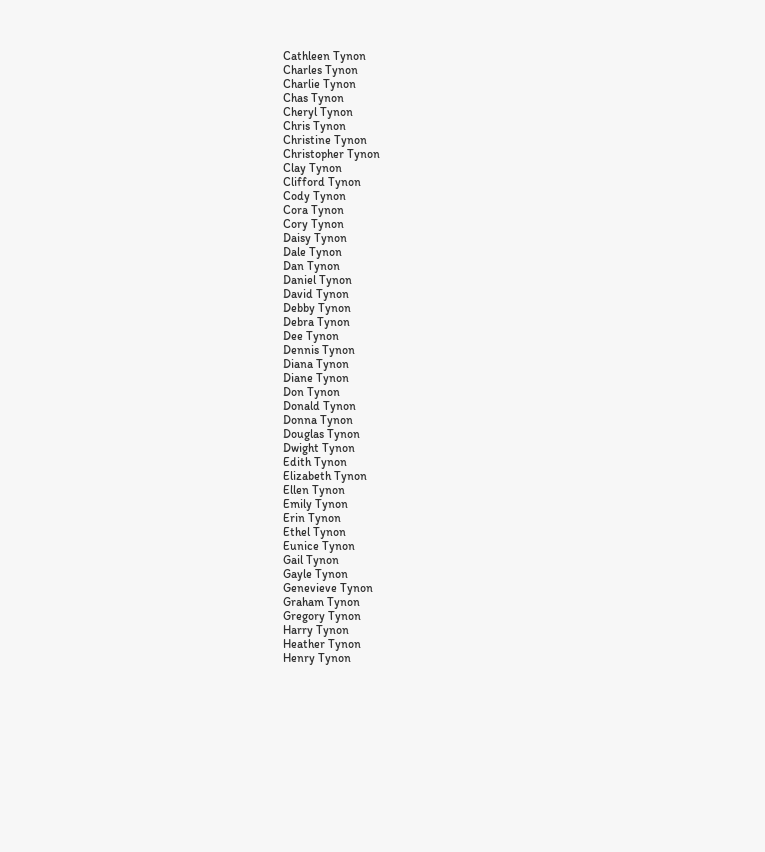Cathleen Tynon
Charles Tynon
Charlie Tynon
Chas Tynon
Cheryl Tynon
Chris Tynon
Christine Tynon
Christopher Tynon
Clay Tynon
Clifford Tynon
Cody Tynon
Cora Tynon
Cory Tynon
Daisy Tynon
Dale Tynon
Dan Tynon
Daniel Tynon
David Tynon
Debby Tynon
Debra Tynon
Dee Tynon
Dennis Tynon
Diana Tynon
Diane Tynon
Don Tynon
Donald Tynon
Donna Tynon
Douglas Tynon
Dwight Tynon
Edith Tynon
Elizabeth Tynon
Ellen Tynon
Emily Tynon
Erin Tynon
Ethel Tynon
Eunice Tynon
Gail Tynon
Gayle Tynon
Genevieve Tynon
Graham Tynon
Gregory Tynon
Harry Tynon
Heather Tynon
Henry Tynon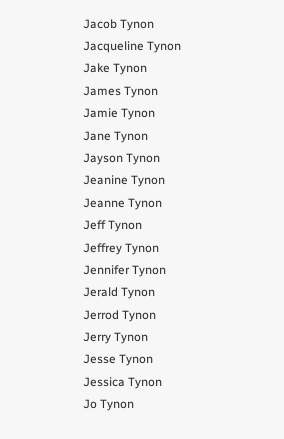Jacob Tynon
Jacqueline Tynon
Jake Tynon
James Tynon
Jamie Tynon
Jane Tynon
Jayson Tynon
Jeanine Tynon
Jeanne Tynon
Jeff Tynon
Jeffrey Tynon
Jennifer Tynon
Jerald Tynon
Jerrod Tynon
Jerry Tynon
Jesse Tynon
Jessica Tynon
Jo Tynon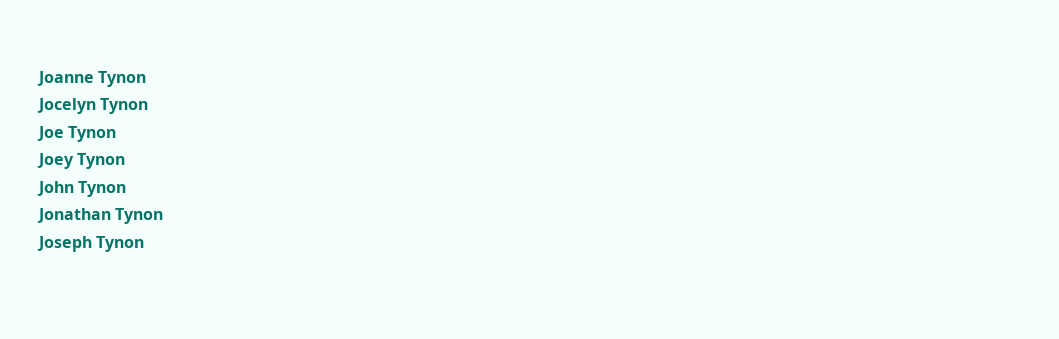Joanne Tynon
Jocelyn Tynon
Joe Tynon
Joey Tynon
John Tynon
Jonathan Tynon
Joseph Tynon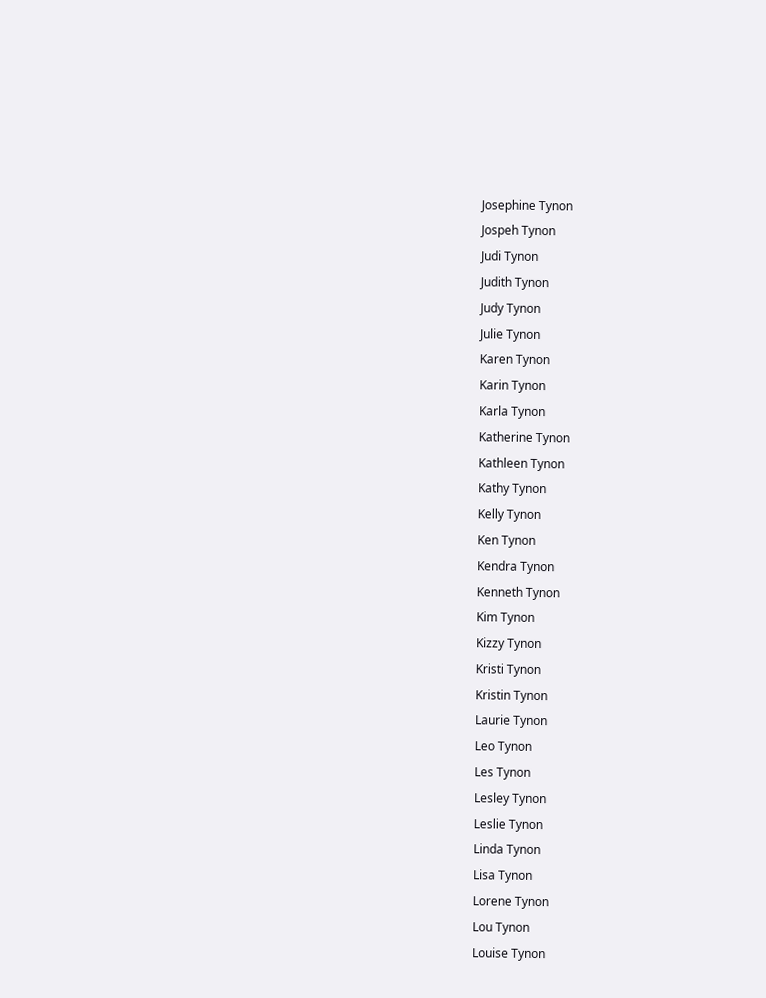Josephine Tynon
Jospeh Tynon
Judi Tynon
Judith Tynon
Judy Tynon
Julie Tynon
Karen Tynon
Karin Tynon
Karla Tynon
Katherine Tynon
Kathleen Tynon
Kathy Tynon
Kelly Tynon
Ken Tynon
Kendra Tynon
Kenneth Tynon
Kim Tynon
Kizzy Tynon
Kristi Tynon
Kristin Tynon
Laurie Tynon
Leo Tynon
Les Tynon
Lesley Tynon
Leslie Tynon
Linda Tynon
Lisa Tynon
Lorene Tynon
Lou Tynon
Louise Tynon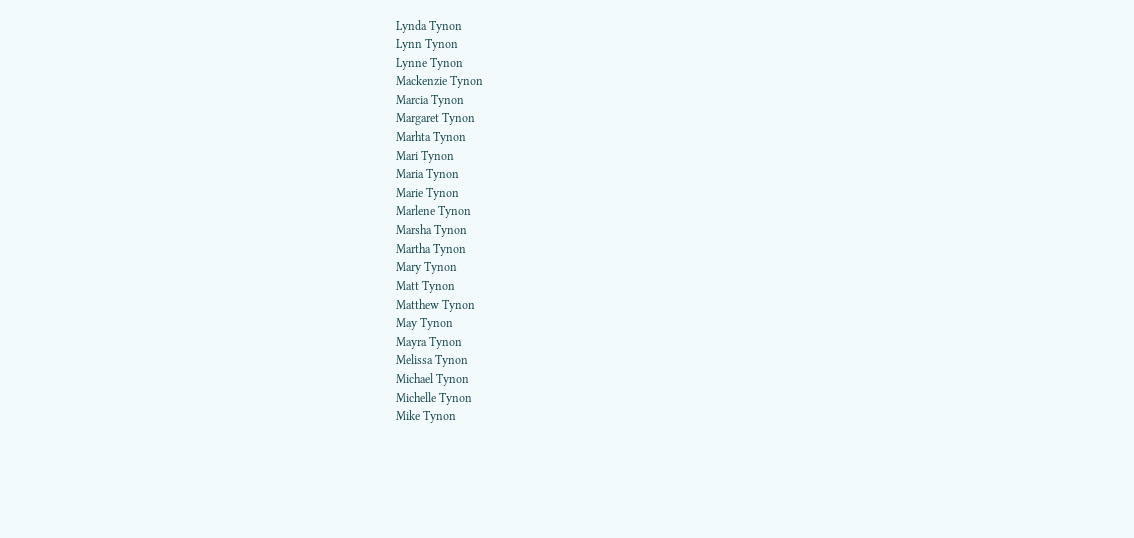Lynda Tynon
Lynn Tynon
Lynne Tynon
Mackenzie Tynon
Marcia Tynon
Margaret Tynon
Marhta Tynon
Mari Tynon
Maria Tynon
Marie Tynon
Marlene Tynon
Marsha Tynon
Martha Tynon
Mary Tynon
Matt Tynon
Matthew Tynon
May Tynon
Mayra Tynon
Melissa Tynon
Michael Tynon
Michelle Tynon
Mike Tynon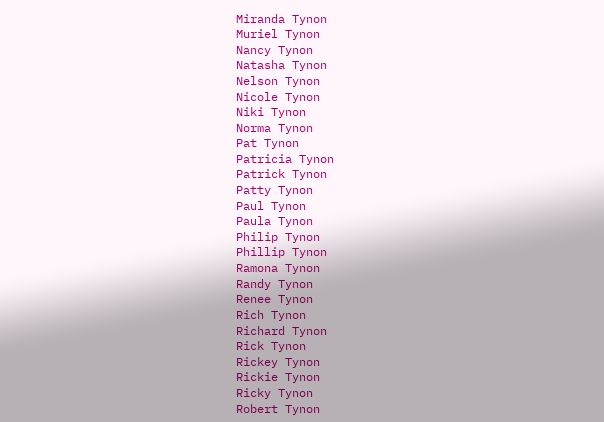Miranda Tynon
Muriel Tynon
Nancy Tynon
Natasha Tynon
Nelson Tynon
Nicole Tynon
Niki Tynon
Norma Tynon
Pat Tynon
Patricia Tynon
Patrick Tynon
Patty Tynon
Paul Tynon
Paula Tynon
Philip Tynon
Phillip Tynon
Ramona Tynon
Randy Tynon
Renee Tynon
Rich Tynon
Richard Tynon
Rick Tynon
Rickey Tynon
Rickie Tynon
Ricky Tynon
Robert Tynon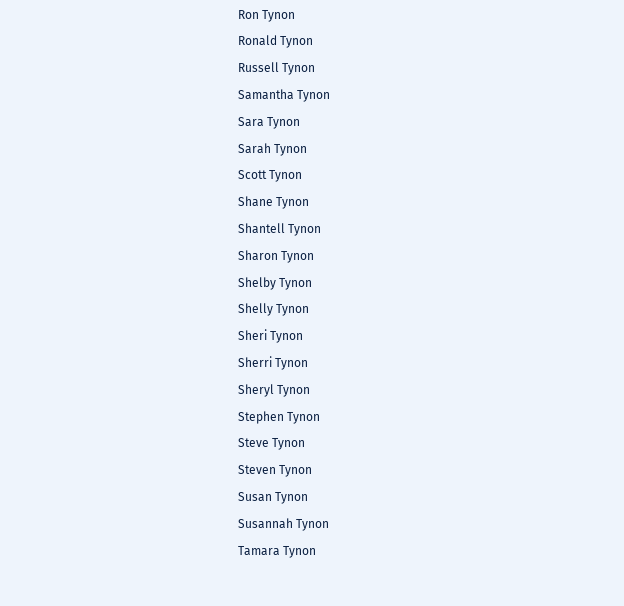Ron Tynon
Ronald Tynon
Russell Tynon
Samantha Tynon
Sara Tynon
Sarah Tynon
Scott Tynon
Shane Tynon
Shantell Tynon
Sharon Tynon
Shelby Tynon
Shelly Tynon
Sheri Tynon
Sherri Tynon
Sheryl Tynon
Stephen Tynon
Steve Tynon
Steven Tynon
Susan Tynon
Susannah Tynon
Tamara Tynon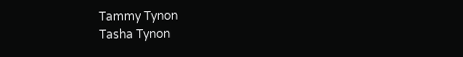Tammy Tynon
Tasha Tynon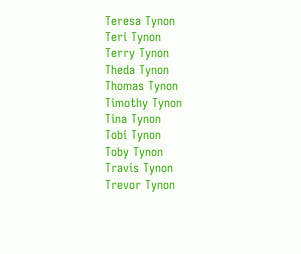Teresa Tynon
Teri Tynon
Terry Tynon
Theda Tynon
Thomas Tynon
Timothy Tynon
Tina Tynon
Tobi Tynon
Toby Tynon
Travis Tynon
Trevor Tynon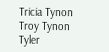Tricia Tynon
Troy Tynon
Tyler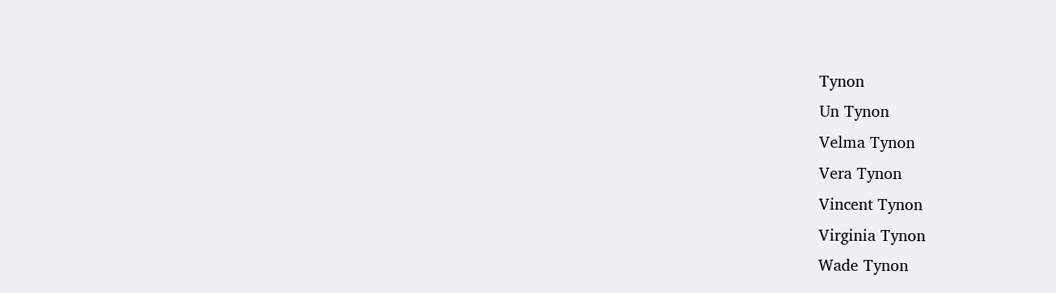Tynon
Un Tynon
Velma Tynon
Vera Tynon
Vincent Tynon
Virginia Tynon
Wade Tynon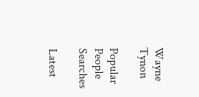Wayne Tynon

Popular People Searches

Latest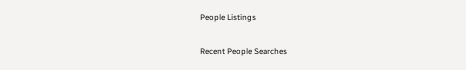People Listings

Recent People Searches